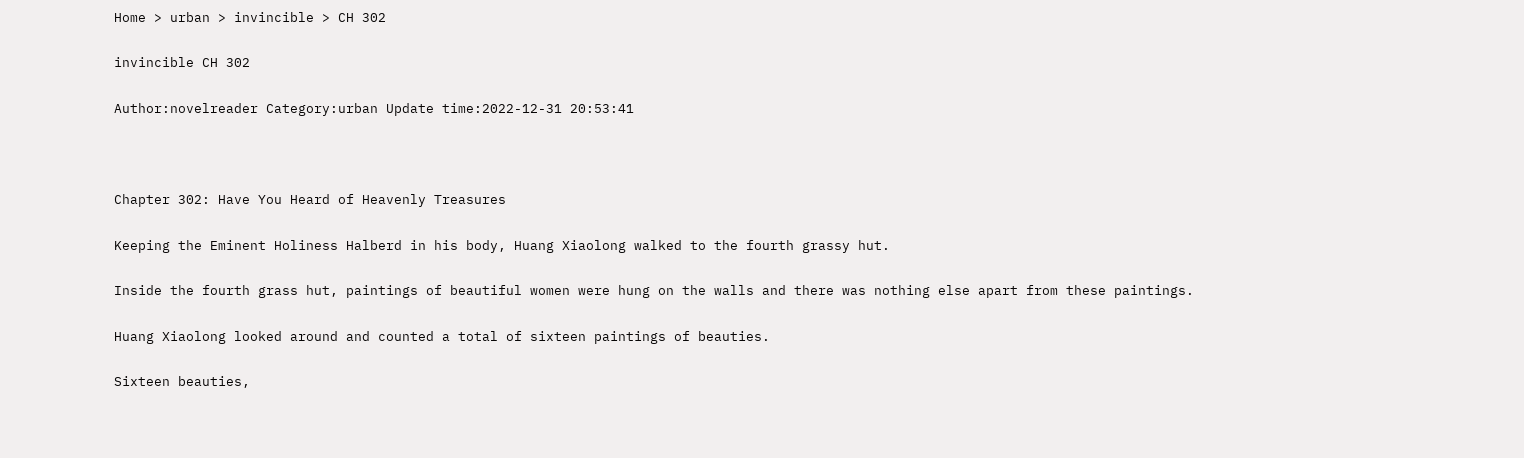Home > urban > invincible > CH 302

invincible CH 302

Author:novelreader Category:urban Update time:2022-12-31 20:53:41



Chapter 302: Have You Heard of Heavenly Treasures

Keeping the Eminent Holiness Halberd in his body, Huang Xiaolong walked to the fourth grassy hut.

Inside the fourth grass hut, paintings of beautiful women were hung on the walls and there was nothing else apart from these paintings.

Huang Xiaolong looked around and counted a total of sixteen paintings of beauties.

Sixteen beauties,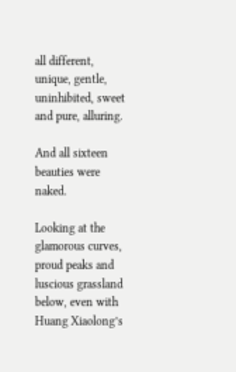all different, unique, gentle, uninhibited, sweet and pure, alluring.

And all sixteen beauties were naked.

Looking at the glamorous curves, proud peaks and luscious grassland below, even with Huang Xiaolong’s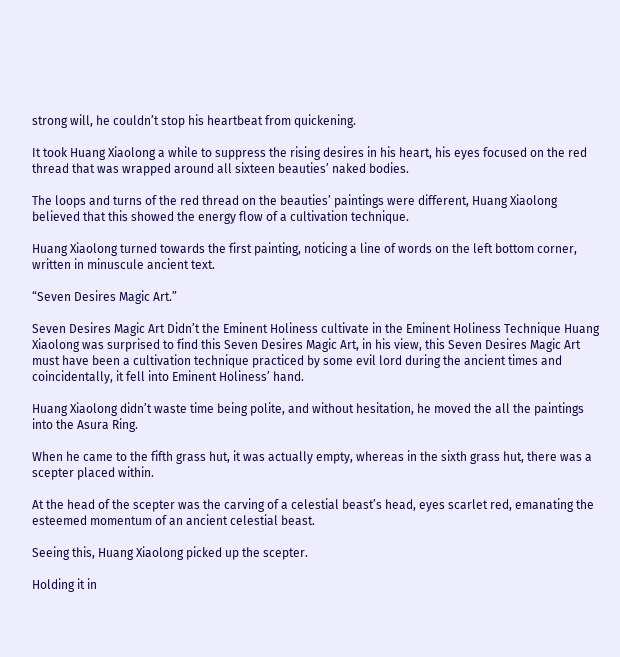strong will, he couldn’t stop his heartbeat from quickening.

It took Huang Xiaolong a while to suppress the rising desires in his heart, his eyes focused on the red thread that was wrapped around all sixteen beauties’ naked bodies.

The loops and turns of the red thread on the beauties’ paintings were different, Huang Xiaolong believed that this showed the energy flow of a cultivation technique.

Huang Xiaolong turned towards the first painting, noticing a line of words on the left bottom corner, written in minuscule ancient text.

“Seven Desires Magic Art.”

Seven Desires Magic Art Didn’t the Eminent Holiness cultivate in the Eminent Holiness Technique Huang Xiaolong was surprised to find this Seven Desires Magic Art, in his view, this Seven Desires Magic Art must have been a cultivation technique practiced by some evil lord during the ancient times and coincidentally, it fell into Eminent Holiness’ hand.

Huang Xiaolong didn’t waste time being polite, and without hesitation, he moved the all the paintings into the Asura Ring.

When he came to the fifth grass hut, it was actually empty, whereas in the sixth grass hut, there was a scepter placed within.

At the head of the scepter was the carving of a celestial beast’s head, eyes scarlet red, emanating the esteemed momentum of an ancient celestial beast.

Seeing this, Huang Xiaolong picked up the scepter.

Holding it in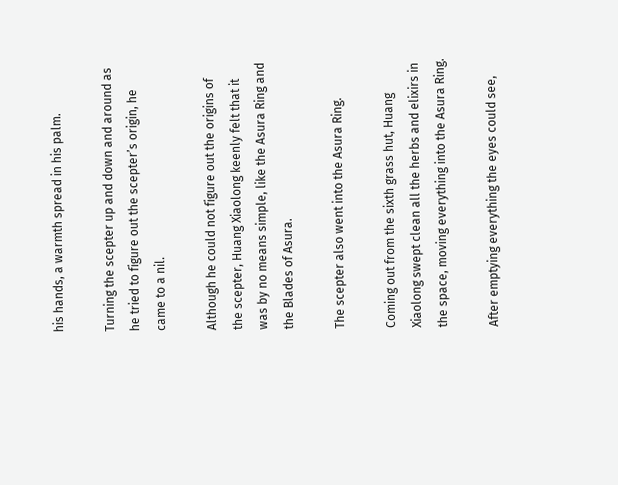his hands, a warmth spread in his palm.

Turning the scepter up and down and around as he tried to figure out the scepter’s origin, he came to a nil.

Although he could not figure out the origins of the scepter, Huang Xiaolong keenly felt that it was by no means simple, like the Asura Ring and the Blades of Asura.

The scepter also went into the Asura Ring.

Coming out from the sixth grass hut, Huang Xiaolong swept clean all the herbs and elixirs in the space, moving everything into the Asura Ring.

After emptying everything the eyes could see,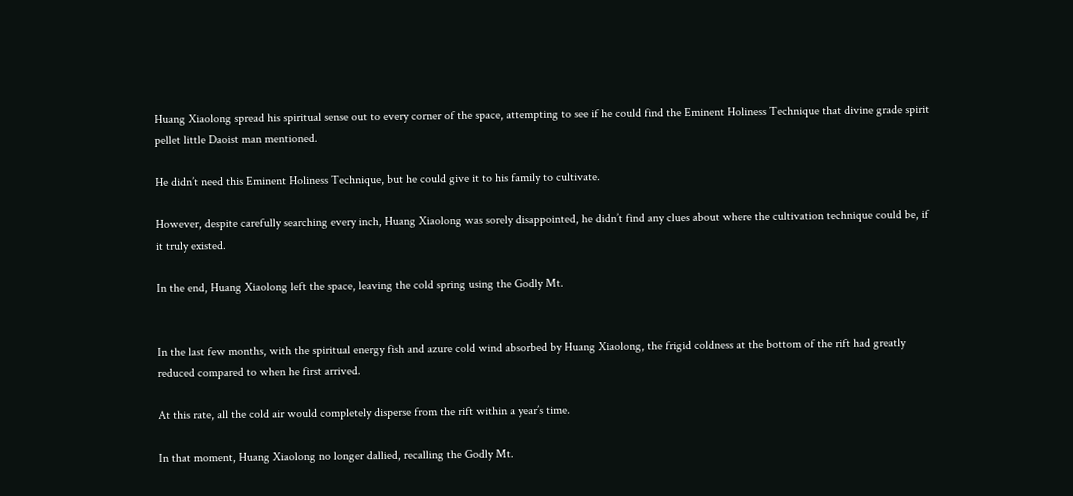Huang Xiaolong spread his spiritual sense out to every corner of the space, attempting to see if he could find the Eminent Holiness Technique that divine grade spirit pellet little Daoist man mentioned.

He didn’t need this Eminent Holiness Technique, but he could give it to his family to cultivate.

However, despite carefully searching every inch, Huang Xiaolong was sorely disappointed, he didn’t find any clues about where the cultivation technique could be, if it truly existed.

In the end, Huang Xiaolong left the space, leaving the cold spring using the Godly Mt.


In the last few months, with the spiritual energy fish and azure cold wind absorbed by Huang Xiaolong, the frigid coldness at the bottom of the rift had greatly reduced compared to when he first arrived.

At this rate, all the cold air would completely disperse from the rift within a year’s time.

In that moment, Huang Xiaolong no longer dallied, recalling the Godly Mt.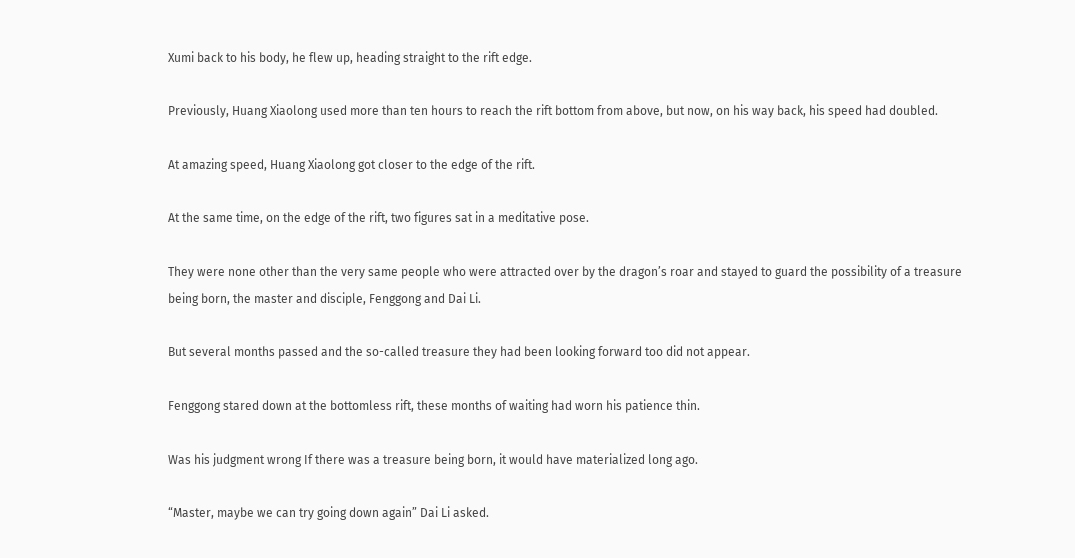Xumi back to his body, he flew up, heading straight to the rift edge.

Previously, Huang Xiaolong used more than ten hours to reach the rift bottom from above, but now, on his way back, his speed had doubled.

At amazing speed, Huang Xiaolong got closer to the edge of the rift.

At the same time, on the edge of the rift, two figures sat in a meditative pose.

They were none other than the very same people who were attracted over by the dragon’s roar and stayed to guard the possibility of a treasure being born, the master and disciple, Fenggong and Dai Li.

But several months passed and the so-called treasure they had been looking forward too did not appear.

Fenggong stared down at the bottomless rift, these months of waiting had worn his patience thin.

Was his judgment wrong If there was a treasure being born, it would have materialized long ago.

“Master, maybe we can try going down again” Dai Li asked.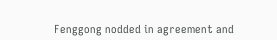Fenggong nodded in agreement and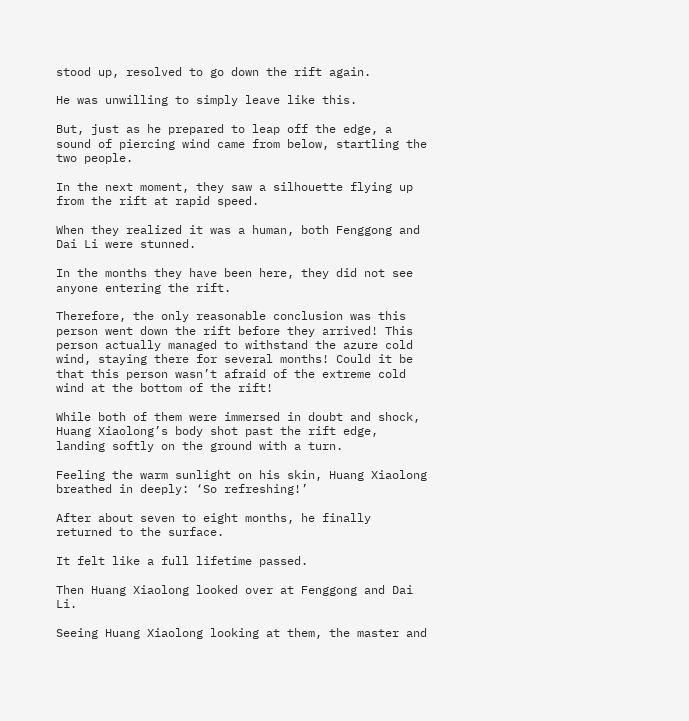stood up, resolved to go down the rift again.

He was unwilling to simply leave like this.

But, just as he prepared to leap off the edge, a sound of piercing wind came from below, startling the two people.

In the next moment, they saw a silhouette flying up from the rift at rapid speed.

When they realized it was a human, both Fenggong and Dai Li were stunned.

In the months they have been here, they did not see anyone entering the rift.

Therefore, the only reasonable conclusion was this person went down the rift before they arrived! This person actually managed to withstand the azure cold wind, staying there for several months! Could it be that this person wasn’t afraid of the extreme cold wind at the bottom of the rift!

While both of them were immersed in doubt and shock, Huang Xiaolong’s body shot past the rift edge, landing softly on the ground with a turn.

Feeling the warm sunlight on his skin, Huang Xiaolong breathed in deeply: ‘So refreshing!’

After about seven to eight months, he finally returned to the surface.

It felt like a full lifetime passed.

Then Huang Xiaolong looked over at Fenggong and Dai Li.

Seeing Huang Xiaolong looking at them, the master and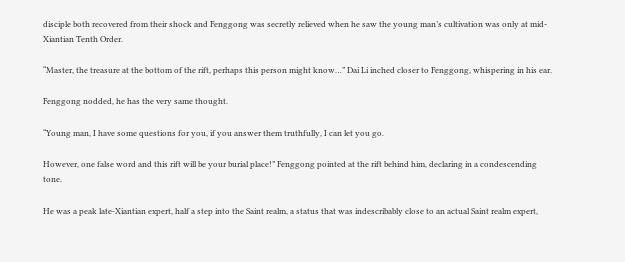disciple both recovered from their shock and Fenggong was secretly relieved when he saw the young man’s cultivation was only at mid-Xiantian Tenth Order.

“Master, the treasure at the bottom of the rift, perhaps this person might know…” Dai Li inched closer to Fenggong, whispering in his ear.

Fenggong nodded, he has the very same thought.

“Young man, I have some questions for you, if you answer them truthfully, I can let you go.

However, one false word and this rift will be your burial place!” Fenggong pointed at the rift behind him, declaring in a condescending tone.

He was a peak late-Xiantian expert, half a step into the Saint realm, a status that was indescribably close to an actual Saint realm expert,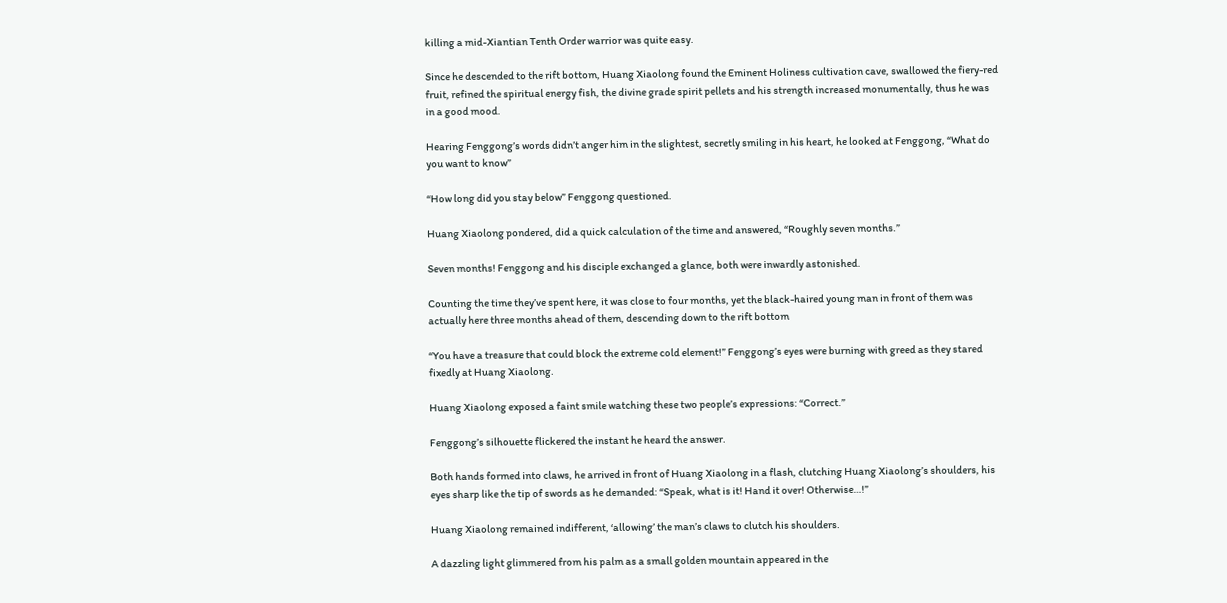killing a mid-Xiantian Tenth Order warrior was quite easy.

Since he descended to the rift bottom, Huang Xiaolong found the Eminent Holiness cultivation cave, swallowed the fiery-red fruit, refined the spiritual energy fish, the divine grade spirit pellets and his strength increased monumentally, thus he was in a good mood.

Hearing Fenggong’s words didn’t anger him in the slightest, secretly smiling in his heart, he looked at Fenggong, “What do you want to know”

“How long did you stay below” Fenggong questioned.

Huang Xiaolong pondered, did a quick calculation of the time and answered, “Roughly seven months.”

Seven months! Fenggong and his disciple exchanged a glance, both were inwardly astonished.

Counting the time they’ve spent here, it was close to four months, yet the black-haired young man in front of them was actually here three months ahead of them, descending down to the rift bottom

“You have a treasure that could block the extreme cold element!” Fenggong’s eyes were burning with greed as they stared fixedly at Huang Xiaolong.

Huang Xiaolong exposed a faint smile watching these two people’s expressions: “Correct.”

Fenggong’s silhouette flickered the instant he heard the answer.

Both hands formed into claws, he arrived in front of Huang Xiaolong in a flash, clutching Huang Xiaolong’s shoulders, his eyes sharp like the tip of swords as he demanded: “Speak, what is it! Hand it over! Otherwise…!”

Huang Xiaolong remained indifferent, ‘allowing’ the man’s claws to clutch his shoulders.

A dazzling light glimmered from his palm as a small golden mountain appeared in the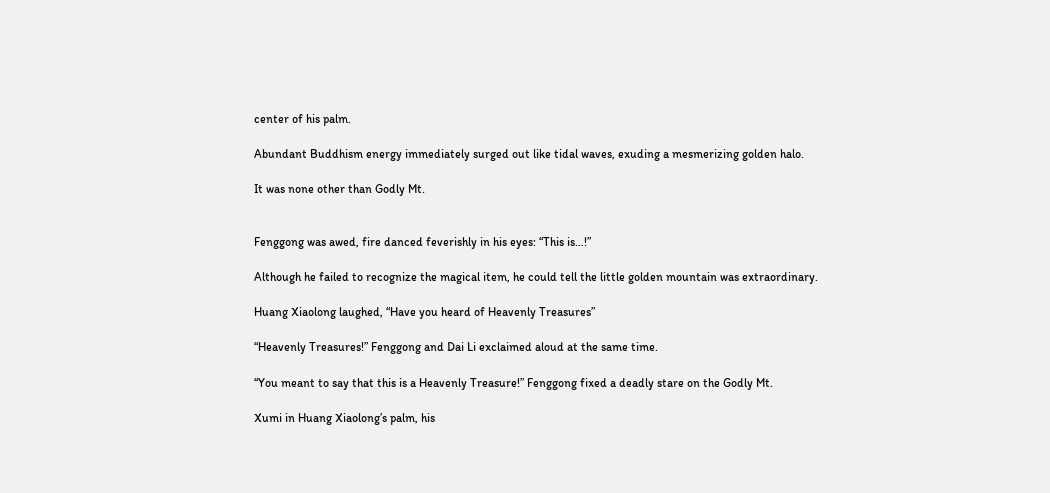center of his palm.

Abundant Buddhism energy immediately surged out like tidal waves, exuding a mesmerizing golden halo.

It was none other than Godly Mt.


Fenggong was awed, fire danced feverishly in his eyes: “This is…!”

Although he failed to recognize the magical item, he could tell the little golden mountain was extraordinary.

Huang Xiaolong laughed, “Have you heard of Heavenly Treasures”

“Heavenly Treasures!” Fenggong and Dai Li exclaimed aloud at the same time.

“You meant to say that this is a Heavenly Treasure!” Fenggong fixed a deadly stare on the Godly Mt.

Xumi in Huang Xiaolong’s palm, his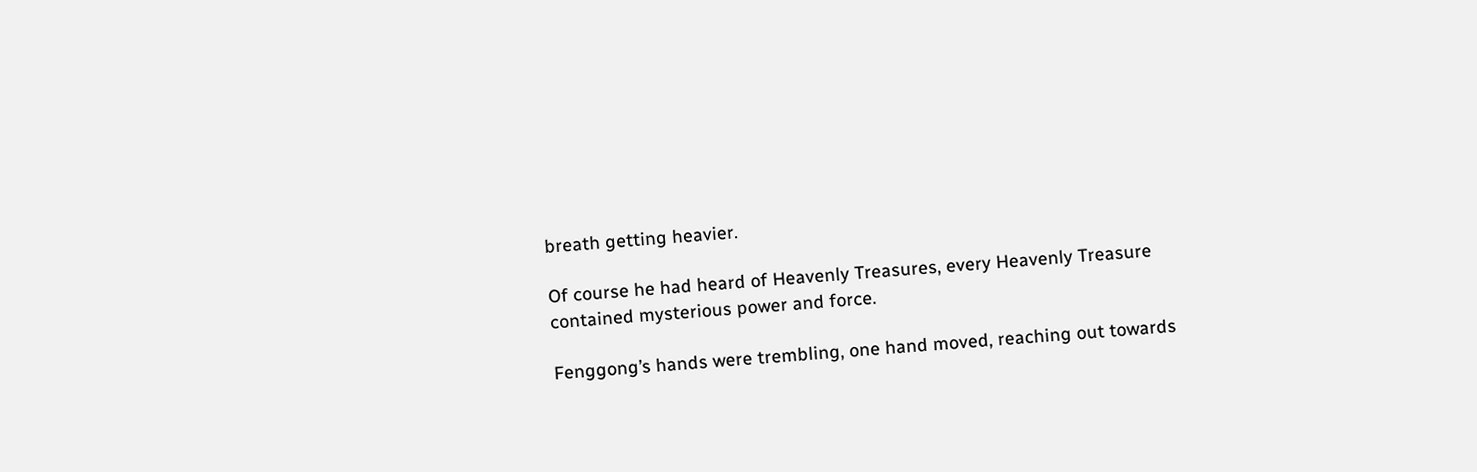breath getting heavier.

Of course he had heard of Heavenly Treasures, every Heavenly Treasure contained mysterious power and force.

Fenggong’s hands were trembling, one hand moved, reaching out towards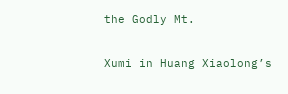the Godly Mt.

Xumi in Huang Xiaolong’s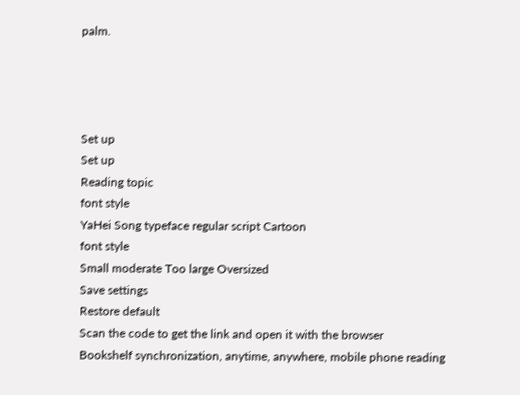palm.




Set up
Set up
Reading topic
font style
YaHei Song typeface regular script Cartoon
font style
Small moderate Too large Oversized
Save settings
Restore default
Scan the code to get the link and open it with the browser
Bookshelf synchronization, anytime, anywhere, mobile phone reading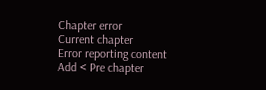Chapter error
Current chapter
Error reporting content
Add < Pre chapter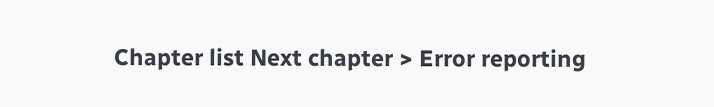Chapter list Next chapter > Error reporting